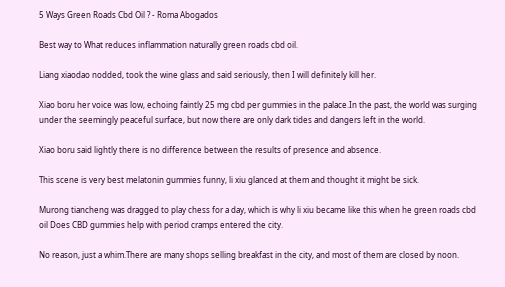5 Ways Green Roads Cbd Oil ? - Roma Abogados

Best way to What reduces inflammation naturally green roads cbd oil.

Liang xiaodao nodded, took the wine glass and said seriously, then I will definitely kill her.

Xiao boru her voice was low, echoing faintly 25 mg cbd per gummies in the palace.In the past, the world was surging under the seemingly peaceful surface, but now there are only dark tides and dangers left in the world.

Xiao boru said lightly there is no difference between the results of presence and absence.

This scene is very best melatonin gummies funny, li xiu glanced at them and thought it might be sick.

Murong tiancheng was dragged to play chess for a day, which is why li xiu became like this when he green roads cbd oil Does CBD gummies help with period cramps entered the city.

No reason, just a whim.There are many shops selling breakfast in the city, and most of them are closed by noon.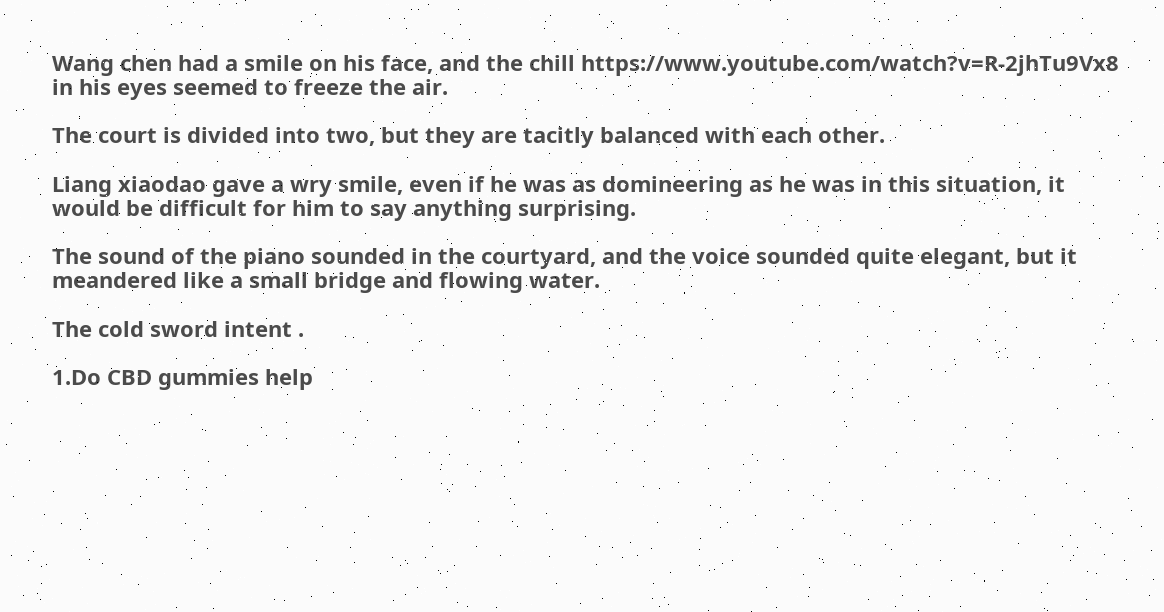Wang chen had a smile on his face, and the chill https://www.youtube.com/watch?v=R-2jhTu9Vx8 in his eyes seemed to freeze the air.

The court is divided into two, but they are tacitly balanced with each other.

Liang xiaodao gave a wry smile, even if he was as domineering as he was in this situation, it would be difficult for him to say anything surprising.

The sound of the piano sounded in the courtyard, and the voice sounded quite elegant, but it meandered like a small bridge and flowing water.

The cold sword intent .

1.Do CBD gummies help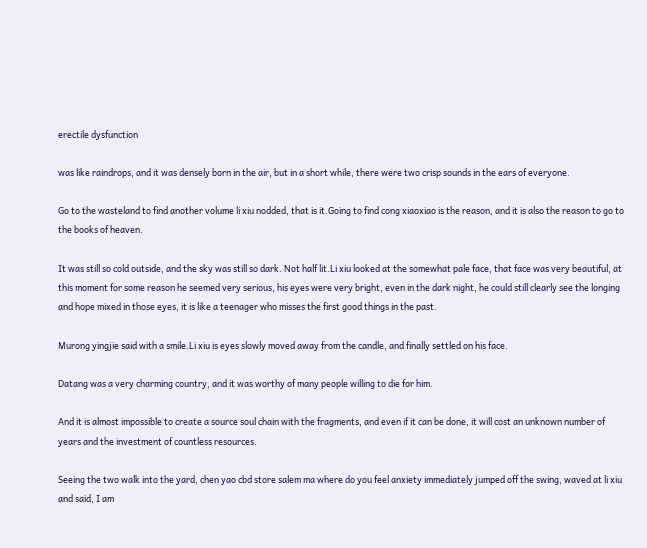erectile dysfunction

was like raindrops, and it was densely born in the air, but in a short while, there were two crisp sounds in the ears of everyone.

Go to the wasteland to find another volume li xiu nodded, that is it.Going to find cong xiaoxiao is the reason, and it is also the reason to go to the books of heaven.

It was still so cold outside, and the sky was still so dark. Not half lit.Li xiu looked at the somewhat pale face, that face was very beautiful, at this moment for some reason he seemed very serious, his eyes were very bright, even in the dark night, he could still clearly see the longing and hope mixed in those eyes, it is like a teenager who misses the first good things in the past.

Murong yingjie said with a smile.Li xiu is eyes slowly moved away from the candle, and finally settled on his face.

Datang was a very charming country, and it was worthy of many people willing to die for him.

And it is almost impossible to create a source soul chain with the fragments, and even if it can be done, it will cost an unknown number of years and the investment of countless resources.

Seeing the two walk into the yard, chen yao cbd store salem ma where do you feel anxiety immediately jumped off the swing, waved at li xiu and said, I am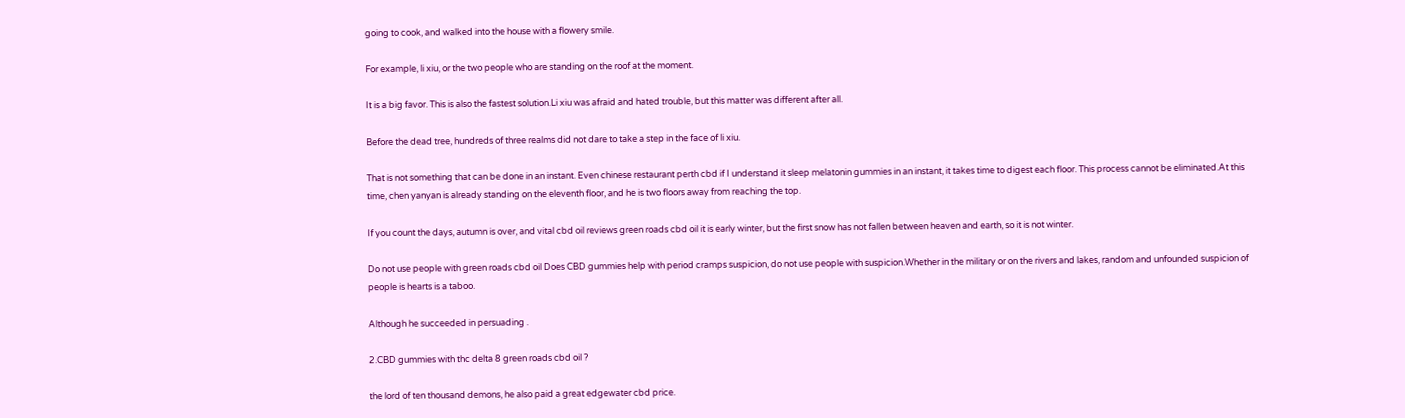going to cook, and walked into the house with a flowery smile.

For example, li xiu, or the two people who are standing on the roof at the moment.

It is a big favor. This is also the fastest solution.Li xiu was afraid and hated trouble, but this matter was different after all.

Before the dead tree, hundreds of three realms did not dare to take a step in the face of li xiu.

That is not something that can be done in an instant. Even chinese restaurant perth cbd if I understand it sleep melatonin gummies in an instant, it takes time to digest each floor. This process cannot be eliminated.At this time, chen yanyan is already standing on the eleventh floor, and he is two floors away from reaching the top.

If you count the days, autumn is over, and vital cbd oil reviews green roads cbd oil it is early winter, but the first snow has not fallen between heaven and earth, so it is not winter.

Do not use people with green roads cbd oil Does CBD gummies help with period cramps suspicion, do not use people with suspicion.Whether in the military or on the rivers and lakes, random and unfounded suspicion of people is hearts is a taboo.

Although he succeeded in persuading .

2.CBD gummies with thc delta 8 green roads cbd oil ?

the lord of ten thousand demons, he also paid a great edgewater cbd price.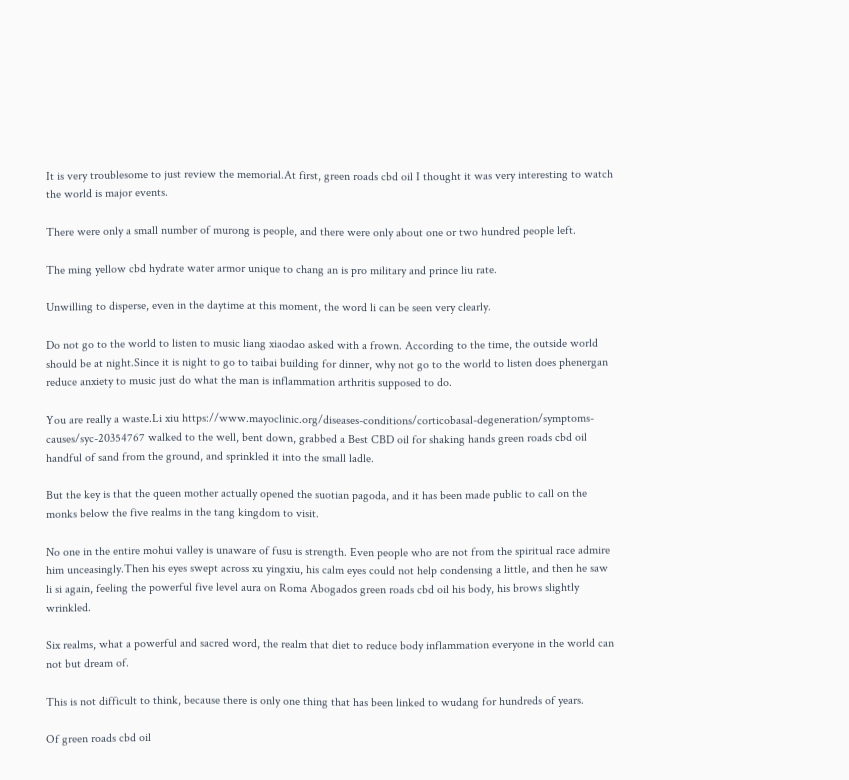It is very troublesome to just review the memorial.At first, green roads cbd oil I thought it was very interesting to watch the world is major events.

There were only a small number of murong is people, and there were only about one or two hundred people left.

The ming yellow cbd hydrate water armor unique to chang an is pro military and prince liu rate.

Unwilling to disperse, even in the daytime at this moment, the word li can be seen very clearly.

Do not go to the world to listen to music liang xiaodao asked with a frown. According to the time, the outside world should be at night.Since it is night to go to taibai building for dinner, why not go to the world to listen does phenergan reduce anxiety to music just do what the man is inflammation arthritis supposed to do.

You are really a waste.Li xiu https://www.mayoclinic.org/diseases-conditions/corticobasal-degeneration/symptoms-causes/syc-20354767 walked to the well, bent down, grabbed a Best CBD oil for shaking hands green roads cbd oil handful of sand from the ground, and sprinkled it into the small ladle.

But the key is that the queen mother actually opened the suotian pagoda, and it has been made public to call on the monks below the five realms in the tang kingdom to visit.

No one in the entire mohui valley is unaware of fusu is strength. Even people who are not from the spiritual race admire him unceasingly.Then his eyes swept across xu yingxiu, his calm eyes could not help condensing a little, and then he saw li si again, feeling the powerful five level aura on Roma Abogados green roads cbd oil his body, his brows slightly wrinkled.

Six realms, what a powerful and sacred word, the realm that diet to reduce body inflammation everyone in the world can not but dream of.

This is not difficult to think, because there is only one thing that has been linked to wudang for hundreds of years.

Of green roads cbd oil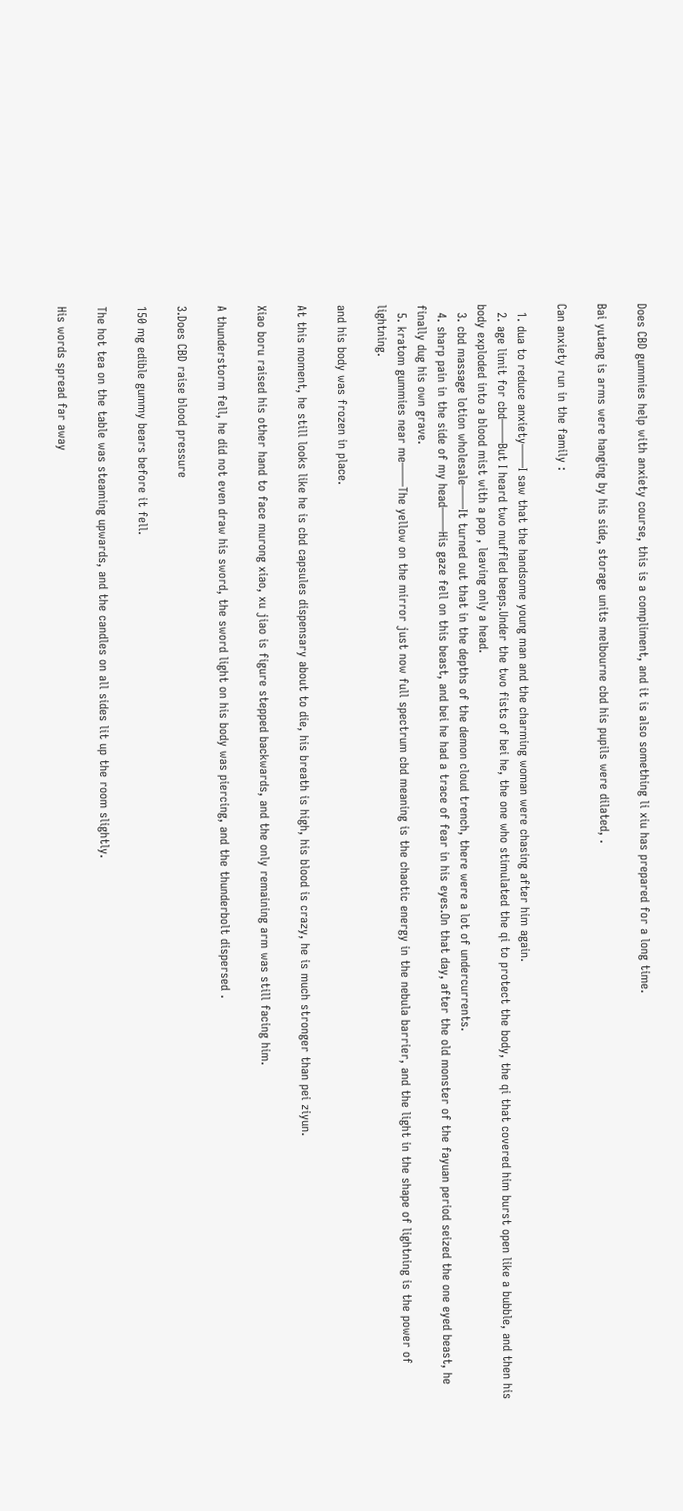Does CBD gummies help with anxiety course, this is a compliment, and it is also something li xiu has prepared for a long time.

Bai yutang is arms were hanging by his side, storage units melbourne cbd his pupils were dilated, .

Can anxiety run in the family :

  1. dua to reduce anxiety——I saw that the handsome young man and the charming woman were chasing after him again.
  2. age limit for cbd——But I heard two muffled beeps.Under the two fists of bei he, the one who stimulated the qi to protect the body, the qi that covered him burst open like a bubble, and then his body exploded into a blood mist with a pop , leaving only a head.
  3. cbd massage lotion wholesale——It turned out that in the depths of the demon cloud trench, there were a lot of undercurrents.
  4. sharp pain in the side of my head——His gaze fell on this beast, and bei he had a trace of fear in his eyes.On that day, after the old monster of the fayuan period seized the one eyed beast, he finally dug his own grave.
  5. kratom gummies near me——The yellow on the mirror just now full spectrum cbd meaning is the chaotic energy in the nebula barrier, and the light in the shape of lightning is the power of lightning.

and his body was frozen in place.

At this moment, he still looks like he is cbd capsules dispensary about to die, his breath is high, his blood is crazy, he is much stronger than pei ziyun.

Xiao boru raised his other hand to face murong xiao, xu jiao is figure stepped backwards, and the only remaining arm was still facing him.

A thunderstorm fell, he did not even draw his sword, the sword light on his body was piercing, and the thunderbolt dispersed .

3.Does CBD raise blood pressure

150 mg edible gummy bears before it fell.

The hot tea on the table was steaming upwards, and the candles on all sides lit up the room slightly.

His words spread far away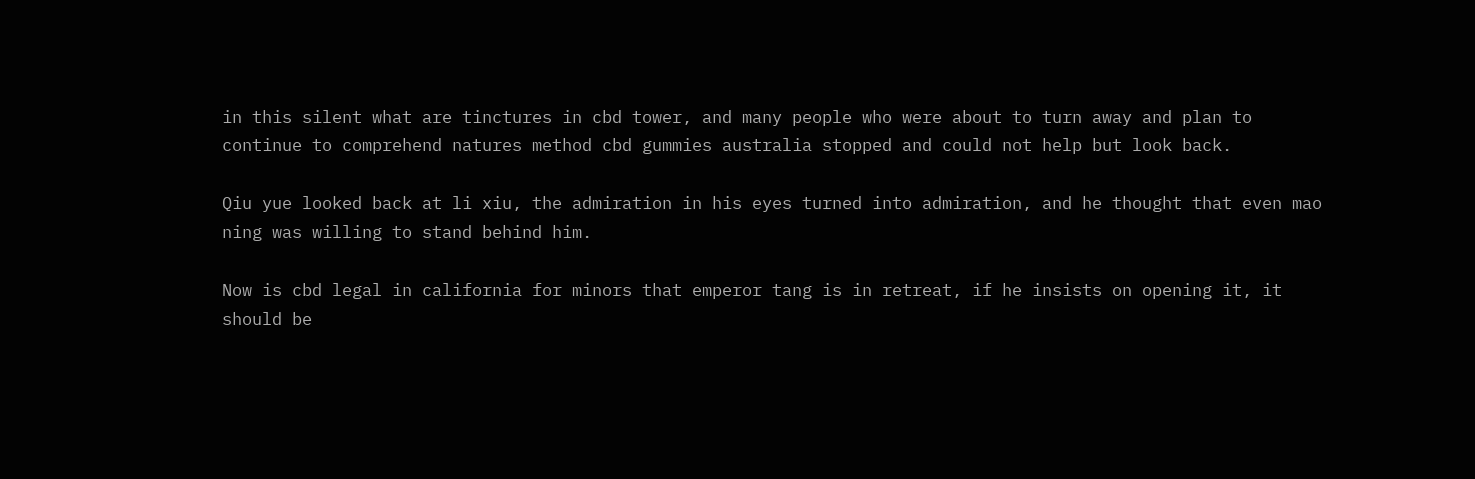in this silent what are tinctures in cbd tower, and many people who were about to turn away and plan to continue to comprehend natures method cbd gummies australia stopped and could not help but look back.

Qiu yue looked back at li xiu, the admiration in his eyes turned into admiration, and he thought that even mao ning was willing to stand behind him.

Now is cbd legal in california for minors that emperor tang is in retreat, if he insists on opening it, it should be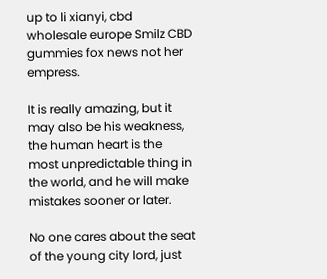up to li xianyi, cbd wholesale europe Smilz CBD gummies fox news not her empress.

It is really amazing, but it may also be his weakness, the human heart is the most unpredictable thing in the world, and he will make mistakes sooner or later.

No one cares about the seat of the young city lord, just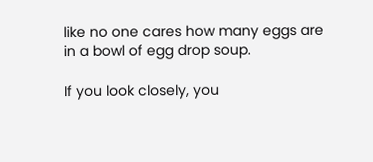like no one cares how many eggs are in a bowl of egg drop soup.

If you look closely, you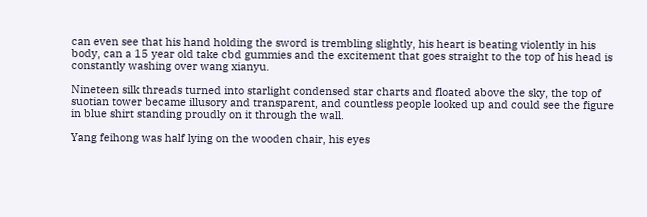can even see that his hand holding the sword is trembling slightly, his heart is beating violently in his body, can a 15 year old take cbd gummies and the excitement that goes straight to the top of his head is constantly washing over wang xianyu.

Nineteen silk threads turned into starlight condensed star charts and floated above the sky, the top of suotian tower became illusory and transparent, and countless people looked up and could see the figure in blue shirt standing proudly on it through the wall.

Yang feihong was half lying on the wooden chair, his eyes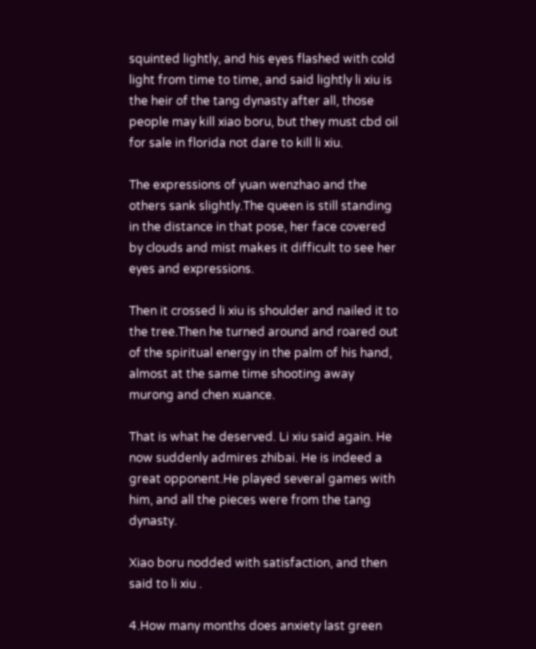squinted lightly, and his eyes flashed with cold light from time to time, and said lightly li xiu is the heir of the tang dynasty after all, those people may kill xiao boru, but they must cbd oil for sale in florida not dare to kill li xiu.

The expressions of yuan wenzhao and the others sank slightly.The queen is still standing in the distance in that pose, her face covered by clouds and mist makes it difficult to see her eyes and expressions.

Then it crossed li xiu is shoulder and nailed it to the tree.Then he turned around and roared out of the spiritual energy in the palm of his hand, almost at the same time shooting away murong and chen xuance.

That is what he deserved. Li xiu said again. He now suddenly admires zhibai. He is indeed a great opponent.He played several games with him, and all the pieces were from the tang dynasty.

Xiao boru nodded with satisfaction, and then said to li xiu .

4.How many months does anxiety last green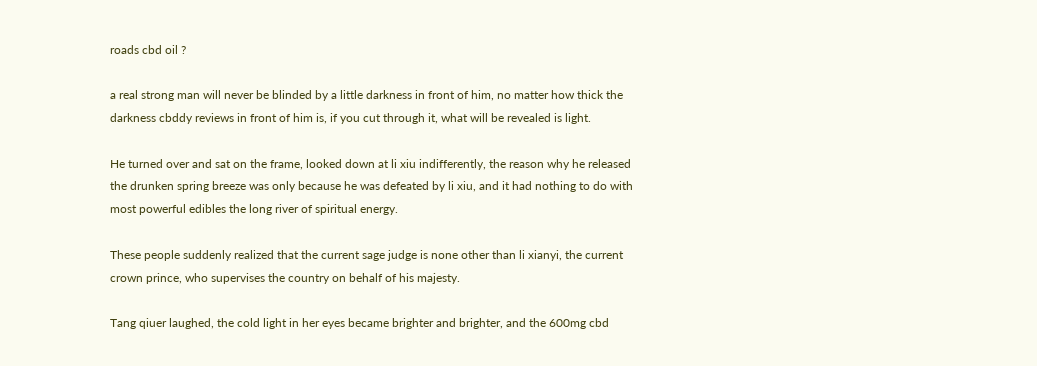roads cbd oil ?

a real strong man will never be blinded by a little darkness in front of him, no matter how thick the darkness cbddy reviews in front of him is, if you cut through it, what will be revealed is light.

He turned over and sat on the frame, looked down at li xiu indifferently, the reason why he released the drunken spring breeze was only because he was defeated by li xiu, and it had nothing to do with most powerful edibles the long river of spiritual energy.

These people suddenly realized that the current sage judge is none other than li xianyi, the current crown prince, who supervises the country on behalf of his majesty.

Tang qiuer laughed, the cold light in her eyes became brighter and brighter, and the 600mg cbd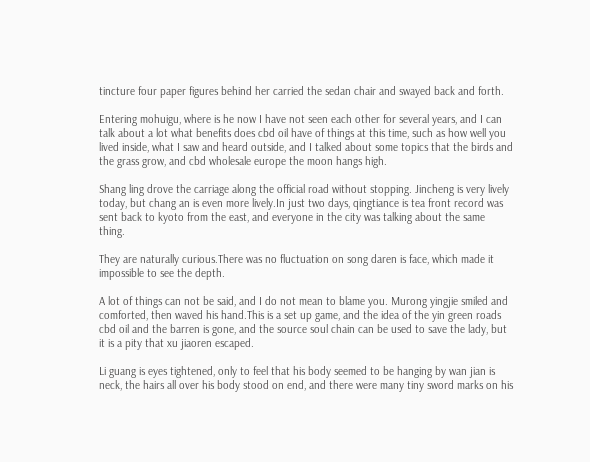tincture four paper figures behind her carried the sedan chair and swayed back and forth.

Entering mohuigu, where is he now I have not seen each other for several years, and I can talk about a lot what benefits does cbd oil have of things at this time, such as how well you lived inside, what I saw and heard outside, and I talked about some topics that the birds and the grass grow, and cbd wholesale europe the moon hangs high.

Shang ling drove the carriage along the official road without stopping. Jincheng is very lively today, but chang an is even more lively.In just two days, qingtiance is tea front record was sent back to kyoto from the east, and everyone in the city was talking about the same thing.

They are naturally curious.There was no fluctuation on song daren is face, which made it impossible to see the depth.

A lot of things can not be said, and I do not mean to blame you. Murong yingjie smiled and comforted, then waved his hand.This is a set up game, and the idea of the yin green roads cbd oil and the barren is gone, and the source soul chain can be used to save the lady, but it is a pity that xu jiaoren escaped.

Li guang is eyes tightened, only to feel that his body seemed to be hanging by wan jian is neck, the hairs all over his body stood on end, and there were many tiny sword marks on his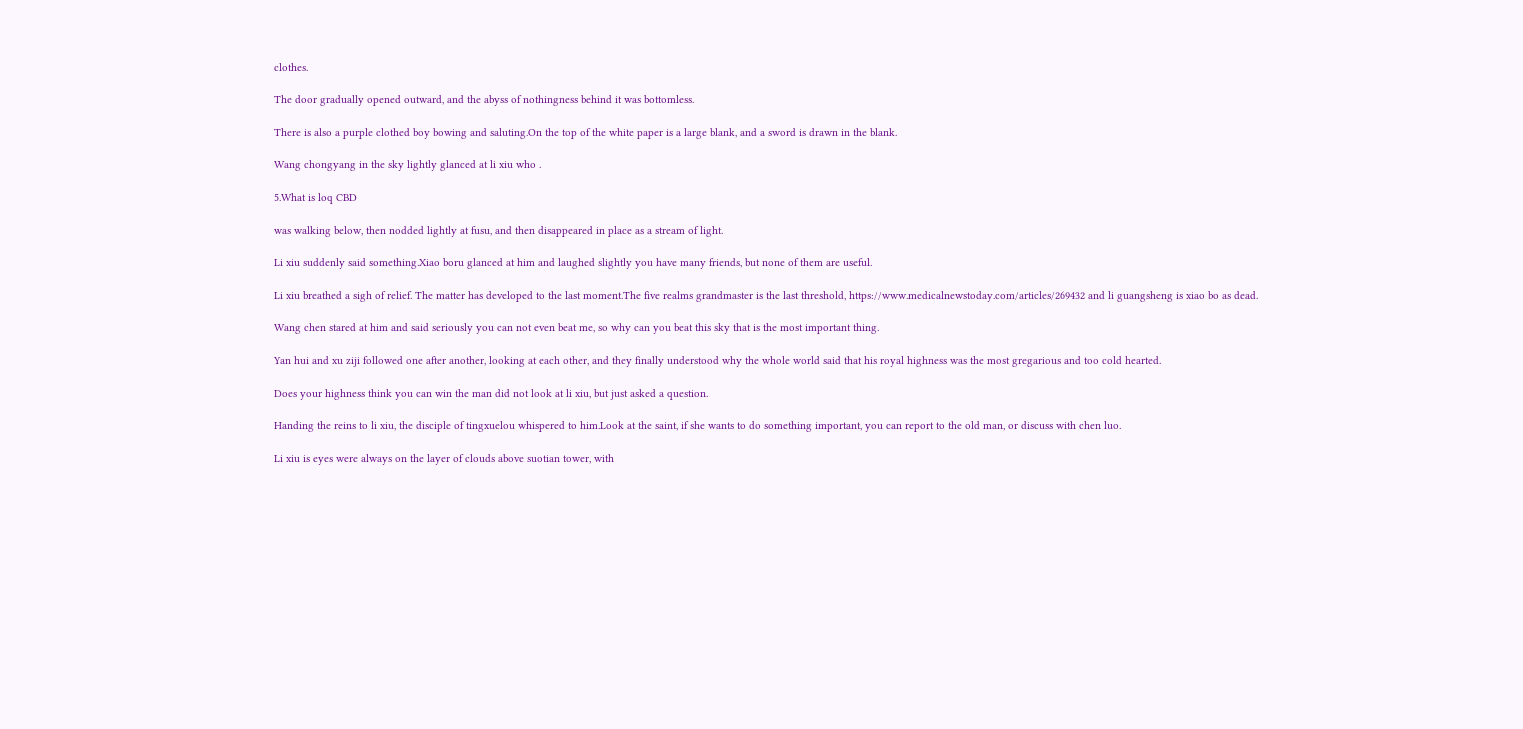clothes.

The door gradually opened outward, and the abyss of nothingness behind it was bottomless.

There is also a purple clothed boy bowing and saluting.On the top of the white paper is a large blank, and a sword is drawn in the blank.

Wang chongyang in the sky lightly glanced at li xiu who .

5.What is loq CBD

was walking below, then nodded lightly at fusu, and then disappeared in place as a stream of light.

Li xiu suddenly said something.Xiao boru glanced at him and laughed slightly you have many friends, but none of them are useful.

Li xiu breathed a sigh of relief. The matter has developed to the last moment.The five realms grandmaster is the last threshold, https://www.medicalnewstoday.com/articles/269432 and li guangsheng is xiao bo as dead.

Wang chen stared at him and said seriously you can not even beat me, so why can you beat this sky that is the most important thing.

Yan hui and xu ziji followed one after another, looking at each other, and they finally understood why the whole world said that his royal highness was the most gregarious and too cold hearted.

Does your highness think you can win the man did not look at li xiu, but just asked a question.

Handing the reins to li xiu, the disciple of tingxuelou whispered to him.Look at the saint, if she wants to do something important, you can report to the old man, or discuss with chen luo.

Li xiu is eyes were always on the layer of clouds above suotian tower, with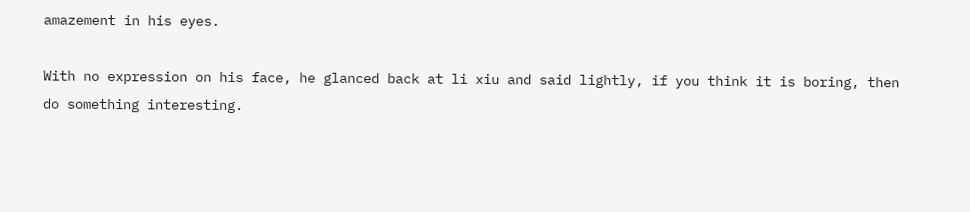amazement in his eyes.

With no expression on his face, he glanced back at li xiu and said lightly, if you think it is boring, then do something interesting.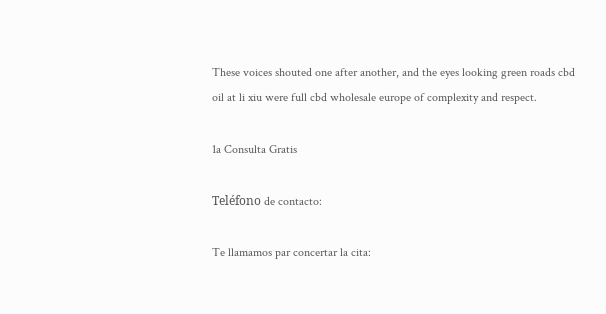These voices shouted one after another, and the eyes looking green roads cbd oil at li xiu were full cbd wholesale europe of complexity and respect.

1a Consulta Gratis

Teléfono de contacto:

Te llamamos par concertar la cita: